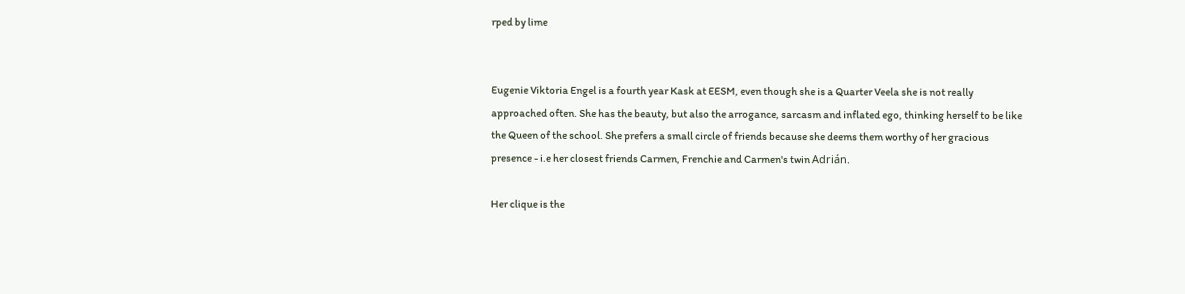rped by lime


Eugenie Viktoria Engel is a fourth year Kask at EESM, even though she is a Quarter Veela she is not really approached often. She has the beauty, but also the arrogance, sarcasm and inflated ego, thinking herself to be like the Queen of the school. She prefers a small circle of friends because she deems them worthy of her gracious presence - i.e her closest friends Carmen, Frenchie and Carmen's twin Adrián.

Her clique is the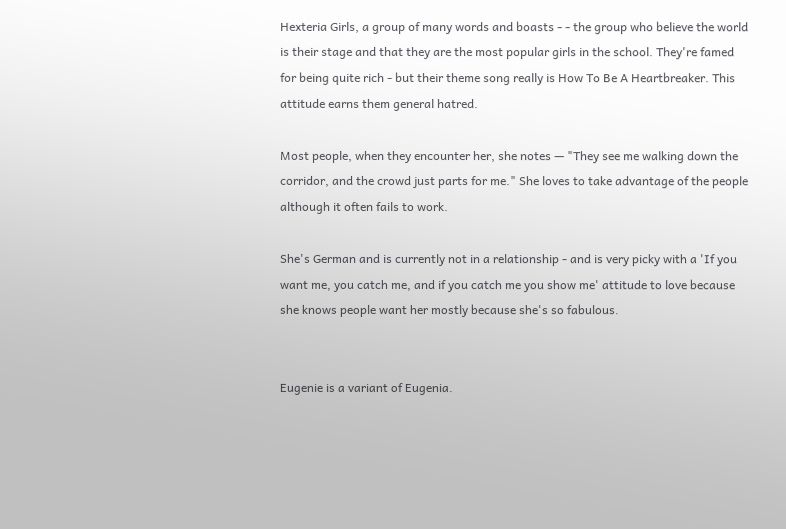Hexteria Girls, a group of many words and boasts - - the group who believe the world is their stage and that they are the most popular girls in the school. They're famed for being quite rich - but their theme song really is How To Be A Heartbreaker. This attitude earns them general hatred.

Most people, when they encounter her, she notes — "They see me walking down the corridor, and the crowd just parts for me." She loves to take advantage of the people although it often fails to work.

She's German and is currently not in a relationship - and is very picky with a 'If you want me, you catch me, and if you catch me you show me' attitude to love because she knows people want her mostly because she's so fabulous.


Eugenie is a variant of Eugenia.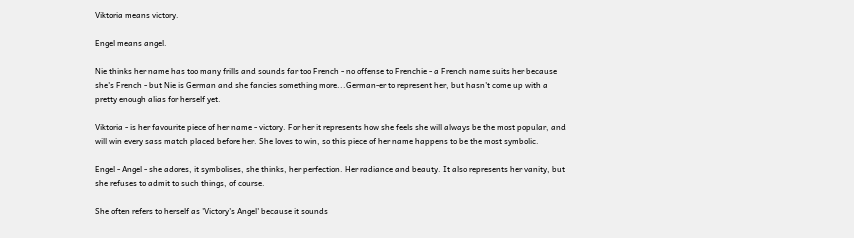Viktoria means victory.

Engel means angel.

Nie thinks her name has too many frills and sounds far too French - no offense to Frenchie - a French name suits her because she's French - but Nie is German and she fancies something more...German-er to represent her, but hasn't come up with a pretty enough alias for herself yet.

Viktoria - is her favourite piece of her name - victory. For her it represents how she feels she will always be the most popular, and will win every sass match placed before her. She loves to win, so this piece of her name happens to be the most symbolic.

Engel - Angel - she adores, it symbolises, she thinks, her perfection. Her radiance and beauty. It also represents her vanity, but she refuses to admit to such things, of course.

She often refers to herself as 'Victory's Angel' because it sounds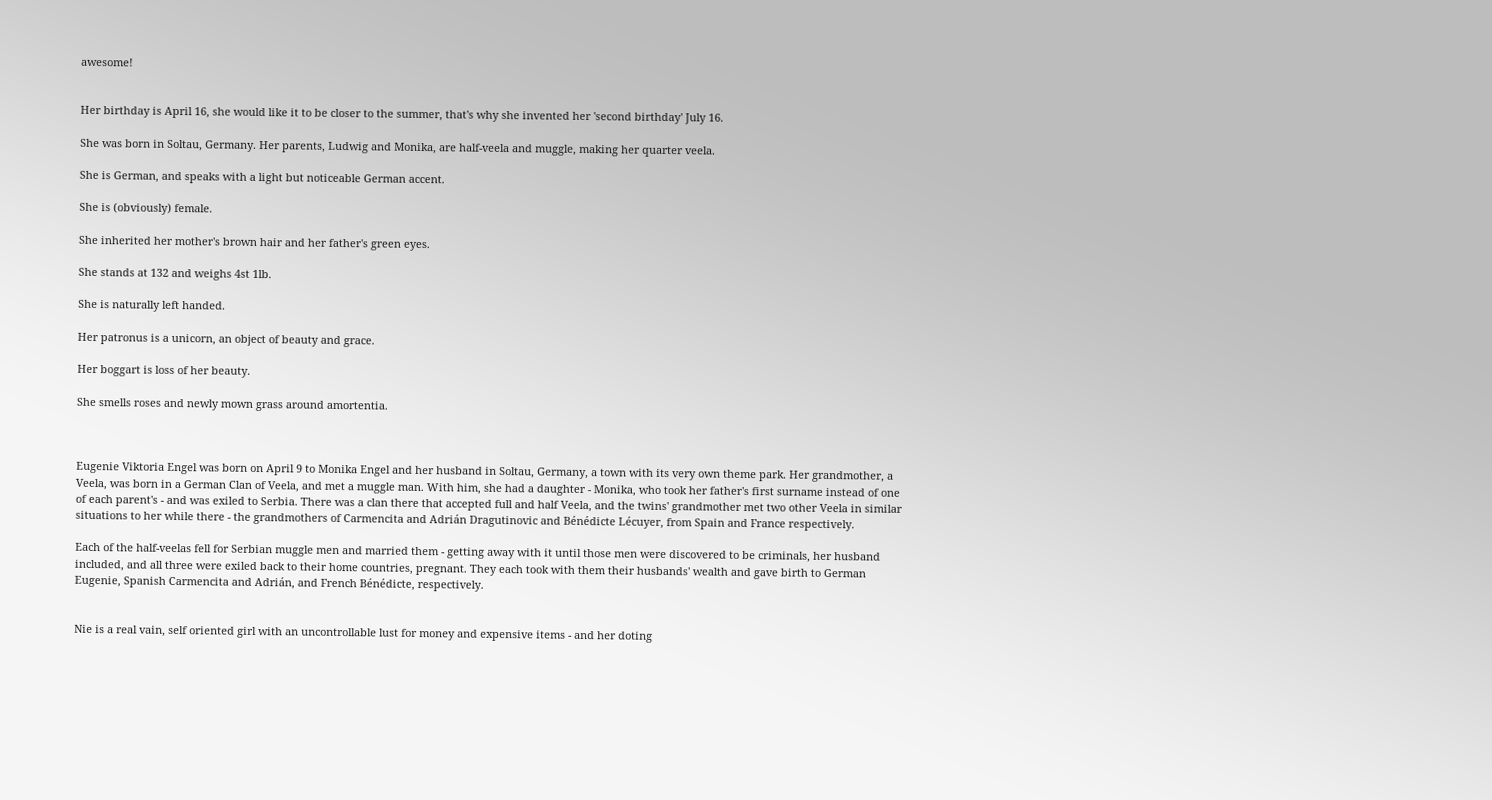awesome!


Her birthday is April 16, she would like it to be closer to the summer, that's why she invented her 'second birthday' July 16.

She was born in Soltau, Germany. Her parents, Ludwig and Monika, are half-veela and muggle, making her quarter veela.

She is German, and speaks with a light but noticeable German accent.

She is (obviously) female.

She inherited her mother's brown hair and her father's green eyes.

She stands at 132 and weighs 4st 1lb.

She is naturally left handed.

Her patronus is a unicorn, an object of beauty and grace.

Her boggart is loss of her beauty.

She smells roses and newly mown grass around amortentia.



Eugenie Viktoria Engel was born on April 9 to Monika Engel and her husband in Soltau, Germany, a town with its very own theme park. Her grandmother, a Veela, was born in a German Clan of Veela, and met a muggle man. With him, she had a daughter - Monika, who took her father's first surname instead of one of each parent's - and was exiled to Serbia. There was a clan there that accepted full and half Veela, and the twins' grandmother met two other Veela in similar situations to her while there - the grandmothers of Carmencita and Adrián Dragutinovic and Bénédicte Lécuyer, from Spain and France respectively.

Each of the half-veelas fell for Serbian muggle men and married them - getting away with it until those men were discovered to be criminals, her husband included, and all three were exiled back to their home countries, pregnant. They each took with them their husbands' wealth and gave birth to German Eugenie, Spanish Carmencita and Adrián, and French Bénédicte, respectively.


Nie is a real vain, self oriented girl with an uncontrollable lust for money and expensive items - and her doting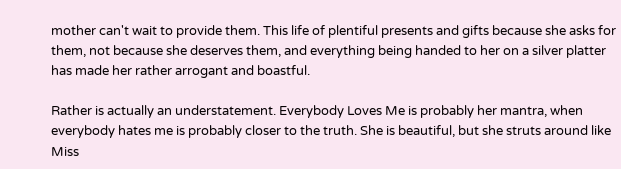mother can't wait to provide them. This life of plentiful presents and gifts because she asks for them, not because she deserves them, and everything being handed to her on a silver platter has made her rather arrogant and boastful.

Rather is actually an understatement. Everybody Loves Me is probably her mantra, when everybody hates me is probably closer to the truth. She is beautiful, but she struts around like Miss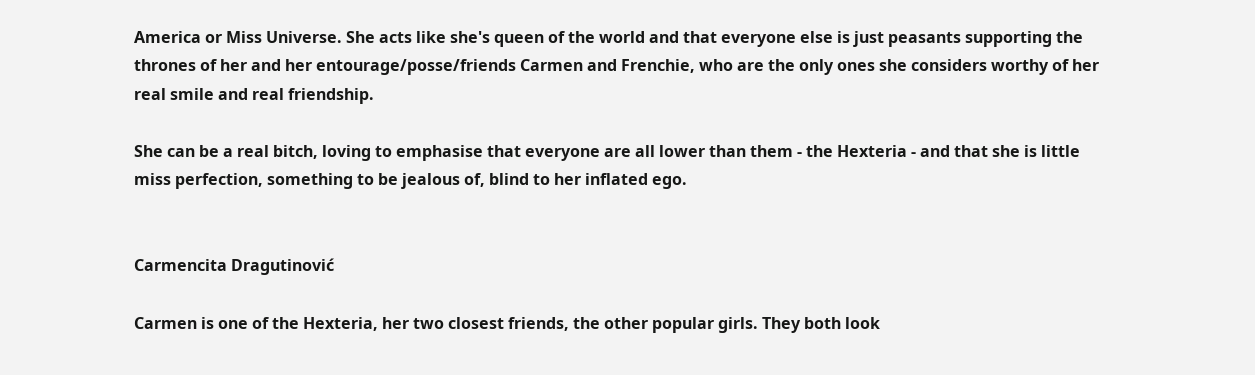America or Miss Universe. She acts like she's queen of the world and that everyone else is just peasants supporting the thrones of her and her entourage/posse/friends Carmen and Frenchie, who are the only ones she considers worthy of her real smile and real friendship.

She can be a real bitch, loving to emphasise that everyone are all lower than them - the Hexteria - and that she is little miss perfection, something to be jealous of, blind to her inflated ego.


Carmencita Dragutinović

Carmen is one of the Hexteria, her two closest friends, the other popular girls. They both look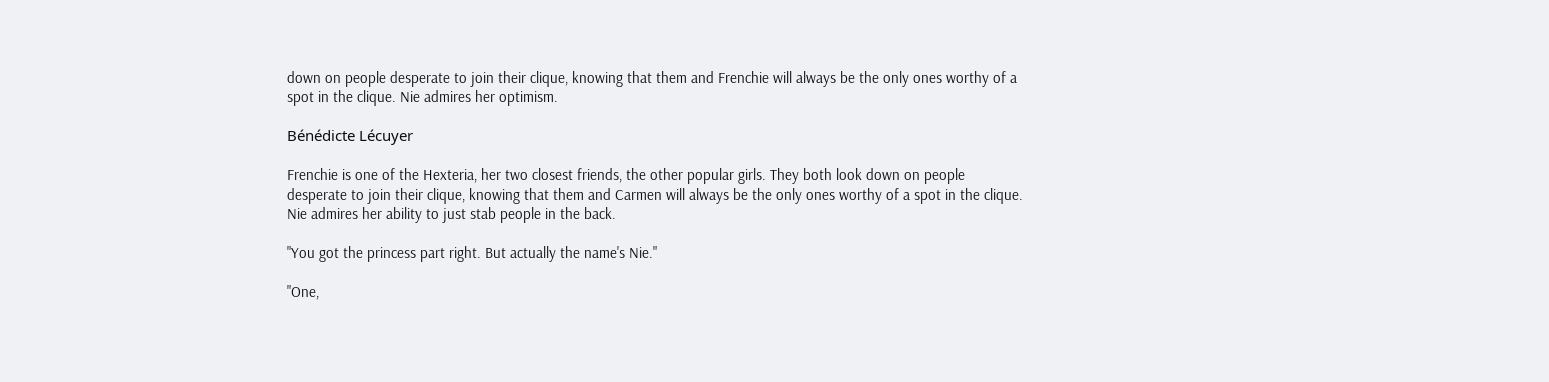down on people desperate to join their clique, knowing that them and Frenchie will always be the only ones worthy of a spot in the clique. Nie admires her optimism.

Bénédicte Lécuyer

Frenchie is one of the Hexteria, her two closest friends, the other popular girls. They both look down on people desperate to join their clique, knowing that them and Carmen will always be the only ones worthy of a spot in the clique. Nie admires her ability to just stab people in the back.

"You got the princess part right. But actually the name's Nie."

"One,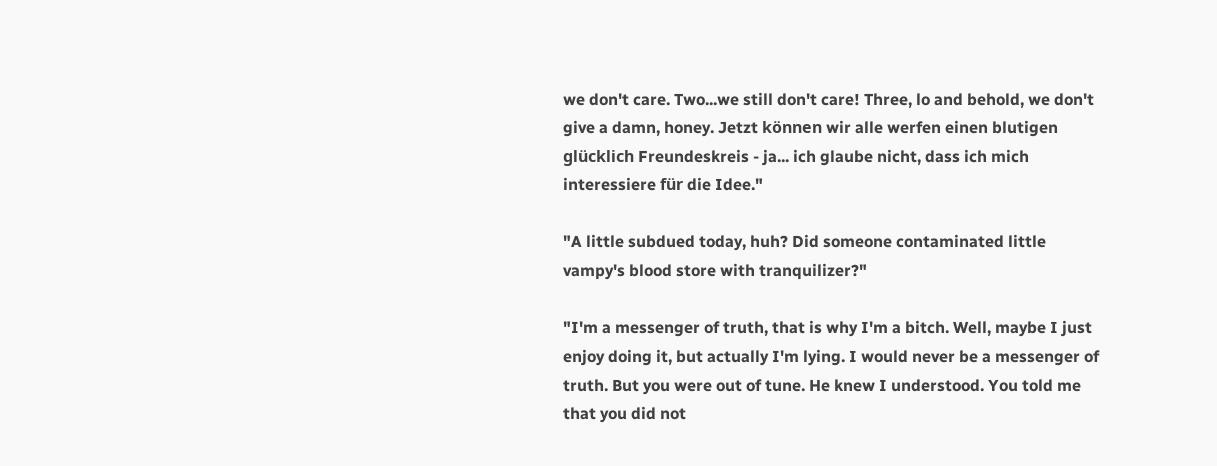we don't care. Two...we still don't care! Three, lo and behold, we don't give a damn, honey. Jetzt können wir alle werfen einen blutigen glücklich Freundeskreis - ja... ich glaube nicht, dass ich mich interessiere für die Idee."

"A little subdued today, huh? Did someone contaminated little vampy's blood store with tranquilizer?"

"I'm a messenger of truth, that is why I'm a bitch. Well, maybe I just enjoy doing it, but actually I'm lying. I would never be a messenger of truth. But you were out of tune. He knew I understood. You told me that you did not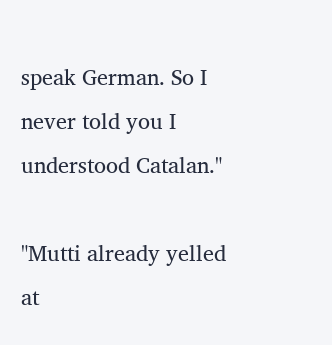speak German. So I never told you I understood Catalan."

"Mutti already yelled at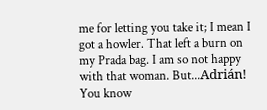me for letting you take it; I mean I got a howler. That left a burn on my Prada bag. I am so not happy with that woman. But...Adrián! You know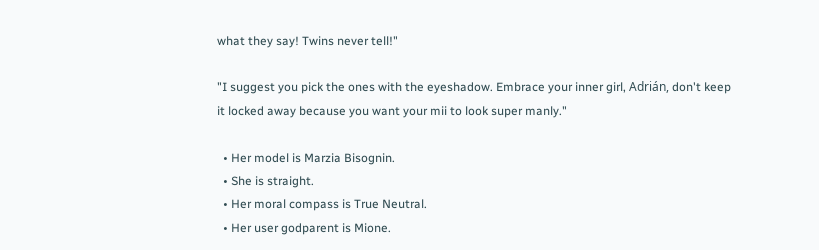what they say! Twins never tell!"

"I suggest you pick the ones with the eyeshadow. Embrace your inner girl, Adrián, don't keep it locked away because you want your mii to look super manly."

  • Her model is Marzia Bisognin.
  • She is straight.
  • Her moral compass is True Neutral.
  • Her user godparent is Mione.